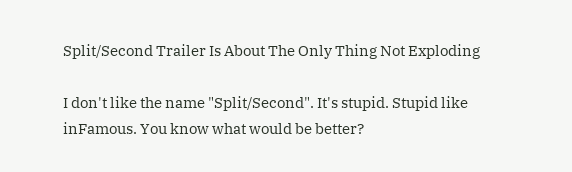Split/Second Trailer Is About The Only Thing Not Exploding

I don't like the name "Split/Second". It's stupid. Stupid like inFamous. You know what would be better?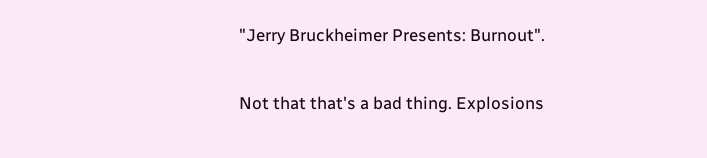"Jerry Bruckheimer Presents: Burnout".

Not that that's a bad thing. Explosions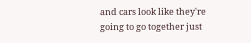and cars look like they're going to go together just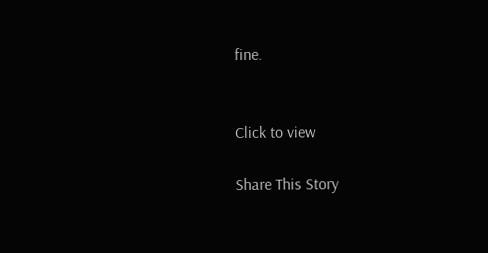fine.


Click to view

Share This Story